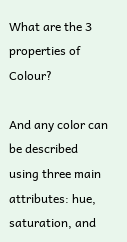What are the 3 properties of Colour?

And any color can be described using three main attributes: hue, saturation, and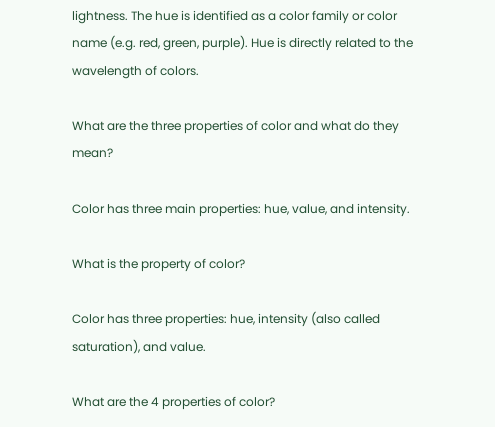lightness. The hue is identified as a color family or color name (e.g. red, green, purple). Hue is directly related to the wavelength of colors.

What are the three properties of color and what do they mean?

Color has three main properties: hue, value, and intensity.

What is the property of color?

Color has three properties: hue, intensity (also called saturation), and value.

What are the 4 properties of color?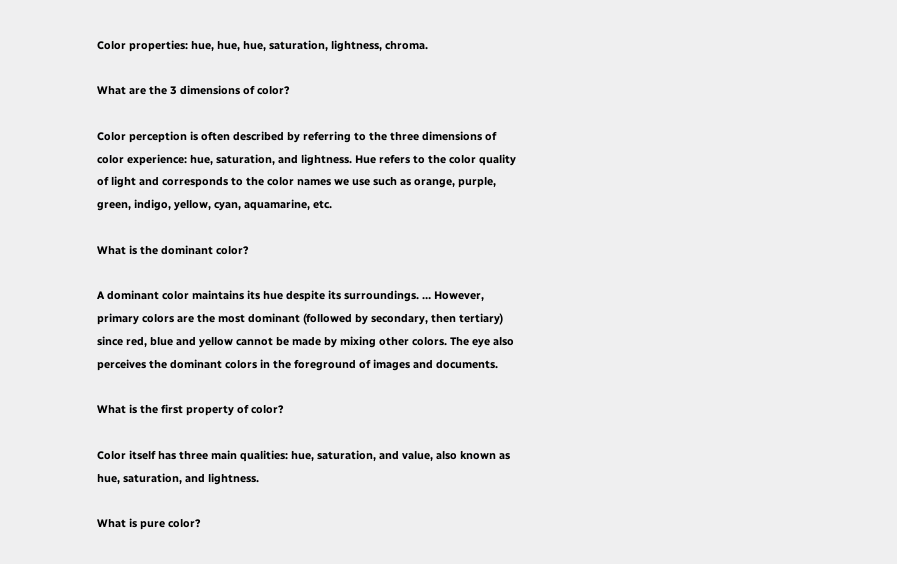Color properties: hue, hue, hue, saturation, lightness, chroma.

What are the 3 dimensions of color?

Color perception is often described by referring to the three dimensions of color experience: hue, saturation, and lightness. Hue refers to the color quality of light and corresponds to the color names we use such as orange, purple, green, indigo, yellow, cyan, aquamarine, etc.

What is the dominant color?

A dominant color maintains its hue despite its surroundings. … However, primary colors are the most dominant (followed by secondary, then tertiary) since red, blue and yellow cannot be made by mixing other colors. The eye also perceives the dominant colors in the foreground of images and documents.

What is the first property of color?

Color itself has three main qualities: hue, saturation, and value, also known as hue, saturation, and lightness.

What is pure color?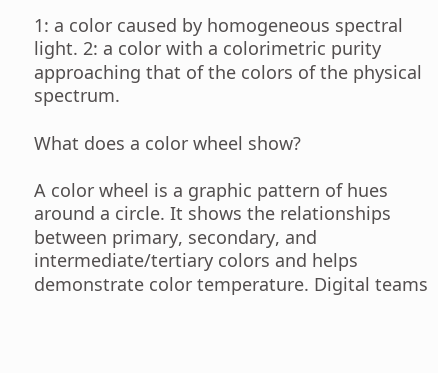1: a color caused by homogeneous spectral light. 2: a color with a colorimetric purity approaching that of the colors of the physical spectrum.

What does a color wheel show?

A color wheel is a graphic pattern of hues around a circle. It shows the relationships between primary, secondary, and intermediate/tertiary colors and helps demonstrate color temperature. Digital teams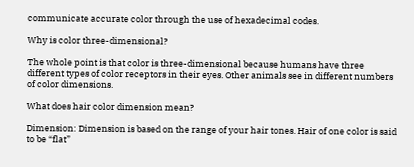communicate accurate color through the use of hexadecimal codes.

Why is color three-dimensional?

The whole point is that color is three-dimensional because humans have three different types of color receptors in their eyes. Other animals see in different numbers of color dimensions.

What does hair color dimension mean?

Dimension: Dimension is based on the range of your hair tones. Hair of one color is said to be “flat”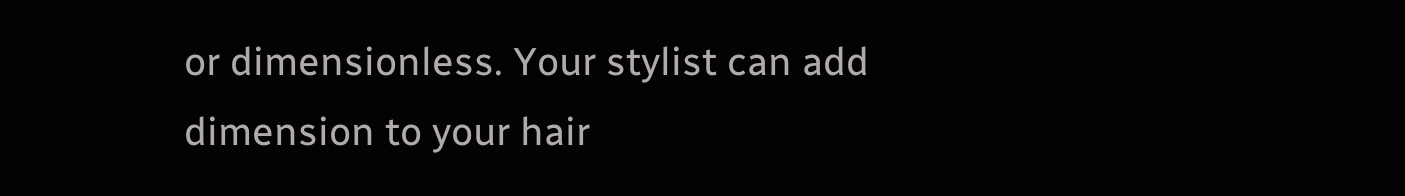or dimensionless. Your stylist can add dimension to your hair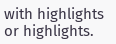with highlights or highlights.